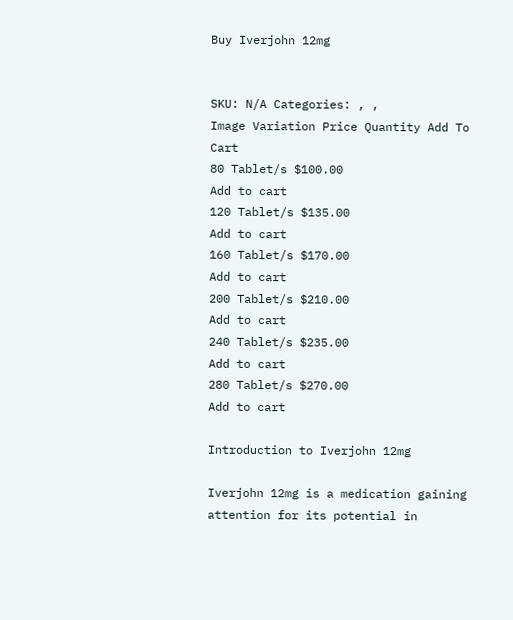Buy Iverjohn 12mg


SKU: N/A Categories: , ,
Image Variation Price Quantity Add To Cart
80 Tablet/s $100.00
Add to cart
120 Tablet/s $135.00
Add to cart
160 Tablet/s $170.00
Add to cart
200 Tablet/s $210.00
Add to cart
240 Tablet/s $235.00
Add to cart
280 Tablet/s $270.00
Add to cart

Introduction to Iverjohn 12mg

Iverjohn 12mg is a medication gaining attention for its potential in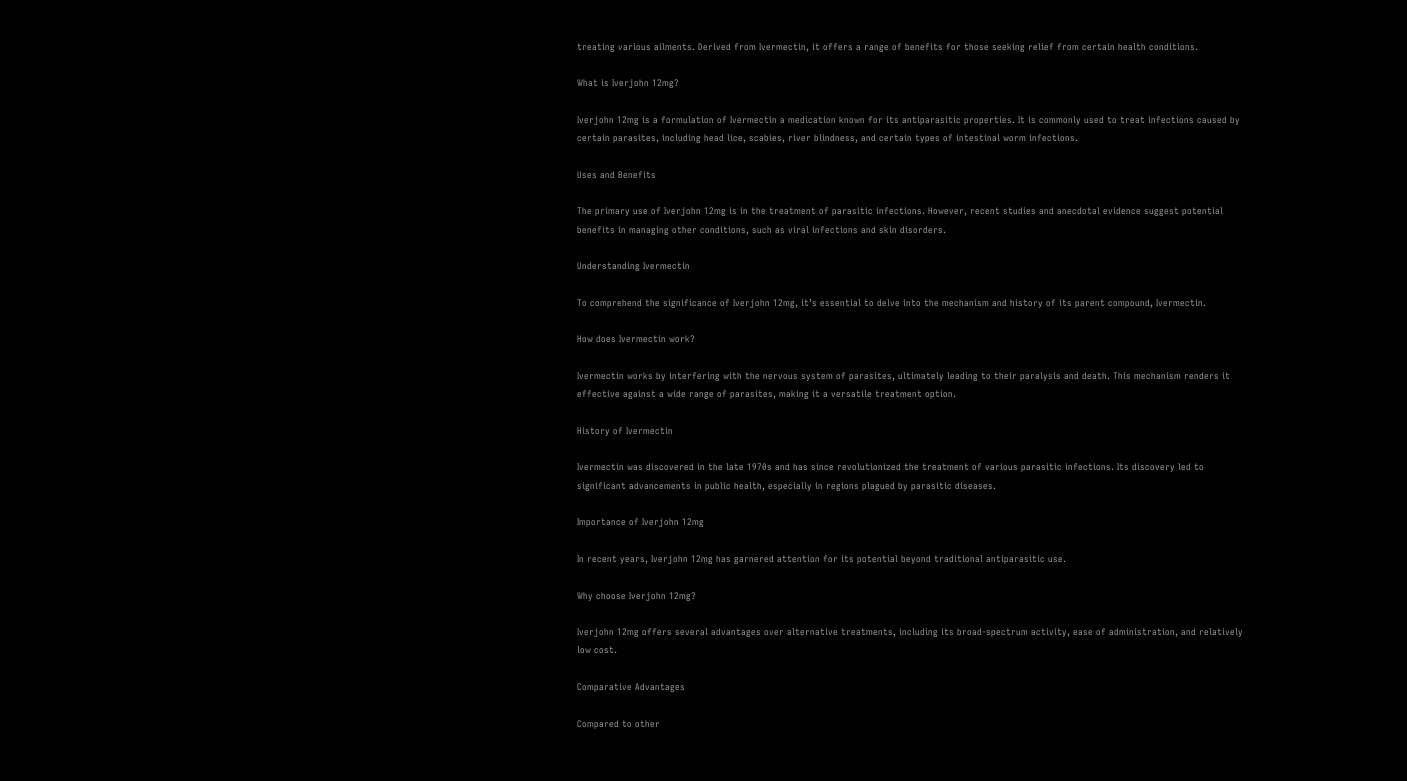treating various ailments. Derived from Ivermectin, it offers a range of benefits for those seeking relief from certain health conditions.

What is Iverjohn 12mg?

Iverjohn 12mg is a formulation of Ivermectin a medication known for its antiparasitic properties. It is commonly used to treat infections caused by certain parasites, including head lice, scabies, river blindness, and certain types of intestinal worm infections.

Uses and Benefits

The primary use of Iverjohn 12mg is in the treatment of parasitic infections. However, recent studies and anecdotal evidence suggest potential benefits in managing other conditions, such as viral infections and skin disorders.

Understanding Ivermectin

To comprehend the significance of Iverjohn 12mg, it’s essential to delve into the mechanism and history of its parent compound, Ivermectin.

How does Ivermectin work?

Ivermectin works by interfering with the nervous system of parasites, ultimately leading to their paralysis and death. This mechanism renders it effective against a wide range of parasites, making it a versatile treatment option.

History of Ivermectin

Ivermectin was discovered in the late 1970s and has since revolutionized the treatment of various parasitic infections. Its discovery led to significant advancements in public health, especially in regions plagued by parasitic diseases.

Importance of Iverjohn 12mg

In recent years, Iverjohn 12mg has garnered attention for its potential beyond traditional antiparasitic use.

Why choose Iverjohn 12mg?

Iverjohn 12mg offers several advantages over alternative treatments, including its broad-spectrum activity, ease of administration, and relatively low cost.

Comparative Advantages

Compared to other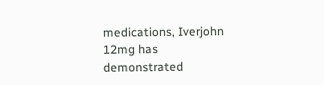medications, Iverjohn 12mg has demonstrated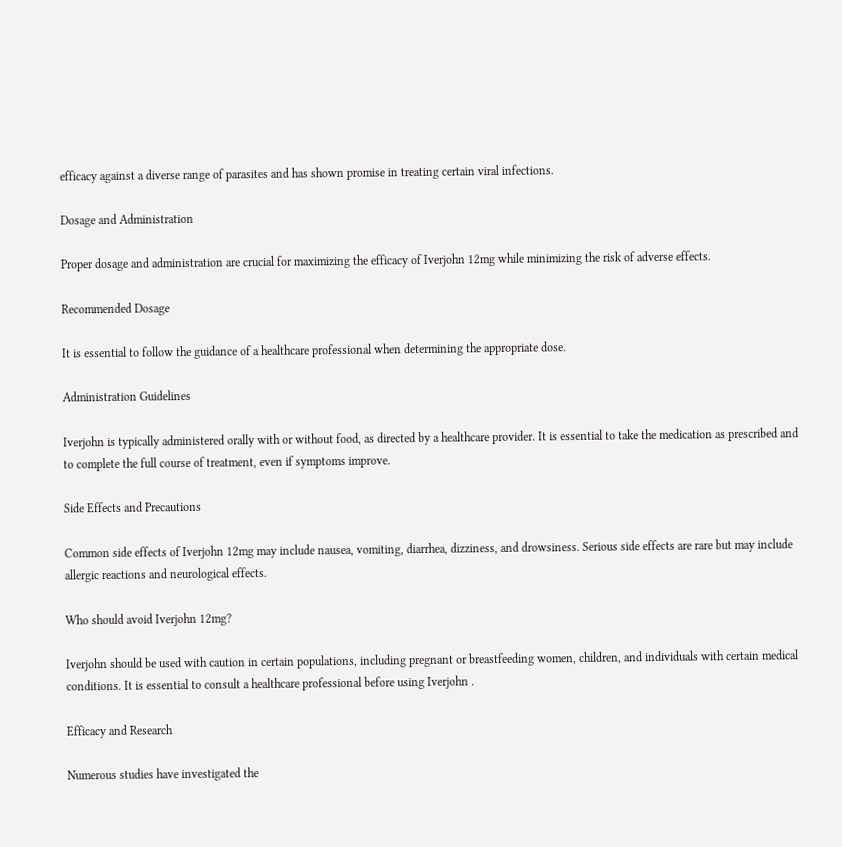efficacy against a diverse range of parasites and has shown promise in treating certain viral infections.

Dosage and Administration

Proper dosage and administration are crucial for maximizing the efficacy of Iverjohn 12mg while minimizing the risk of adverse effects.

Recommended Dosage

It is essential to follow the guidance of a healthcare professional when determining the appropriate dose.

Administration Guidelines

Iverjohn is typically administered orally with or without food, as directed by a healthcare provider. It is essential to take the medication as prescribed and to complete the full course of treatment, even if symptoms improve.

Side Effects and Precautions

Common side effects of Iverjohn 12mg may include nausea, vomiting, diarrhea, dizziness, and drowsiness. Serious side effects are rare but may include allergic reactions and neurological effects.

Who should avoid Iverjohn 12mg?

Iverjohn should be used with caution in certain populations, including pregnant or breastfeeding women, children, and individuals with certain medical conditions. It is essential to consult a healthcare professional before using Iverjohn .

Efficacy and Research

Numerous studies have investigated the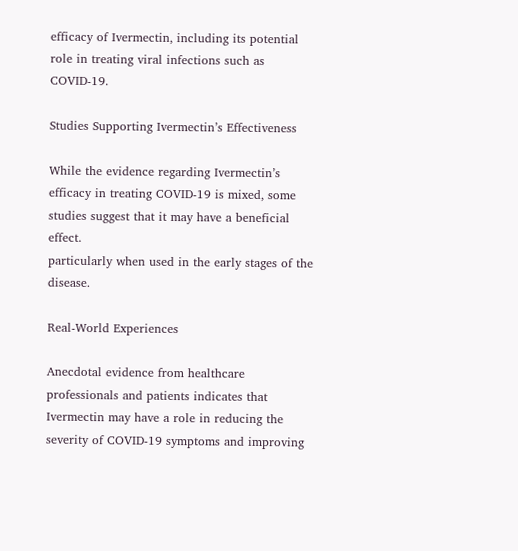efficacy of Ivermectin, including its potential role in treating viral infections such as COVID-19.

Studies Supporting Ivermectin’s Effectiveness

While the evidence regarding Ivermectin’s efficacy in treating COVID-19 is mixed, some studies suggest that it may have a beneficial effect.
particularly when used in the early stages of the disease.

Real-World Experiences

Anecdotal evidence from healthcare professionals and patients indicates that Ivermectin may have a role in reducing the severity of COVID-19 symptoms and improving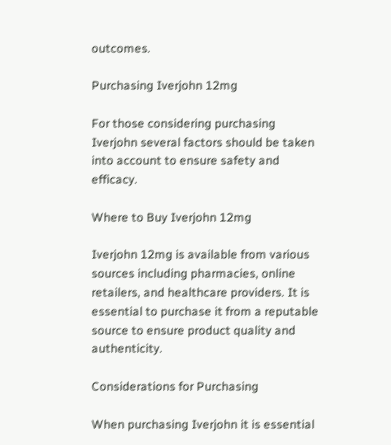outcomes.

Purchasing Iverjohn 12mg

For those considering purchasing Iverjohn several factors should be taken into account to ensure safety and efficacy.

Where to Buy Iverjohn 12mg

Iverjohn 12mg is available from various sources including pharmacies, online retailers, and healthcare providers. It is essential to purchase it from a reputable source to ensure product quality and authenticity.

Considerations for Purchasing

When purchasing Iverjohn it is essential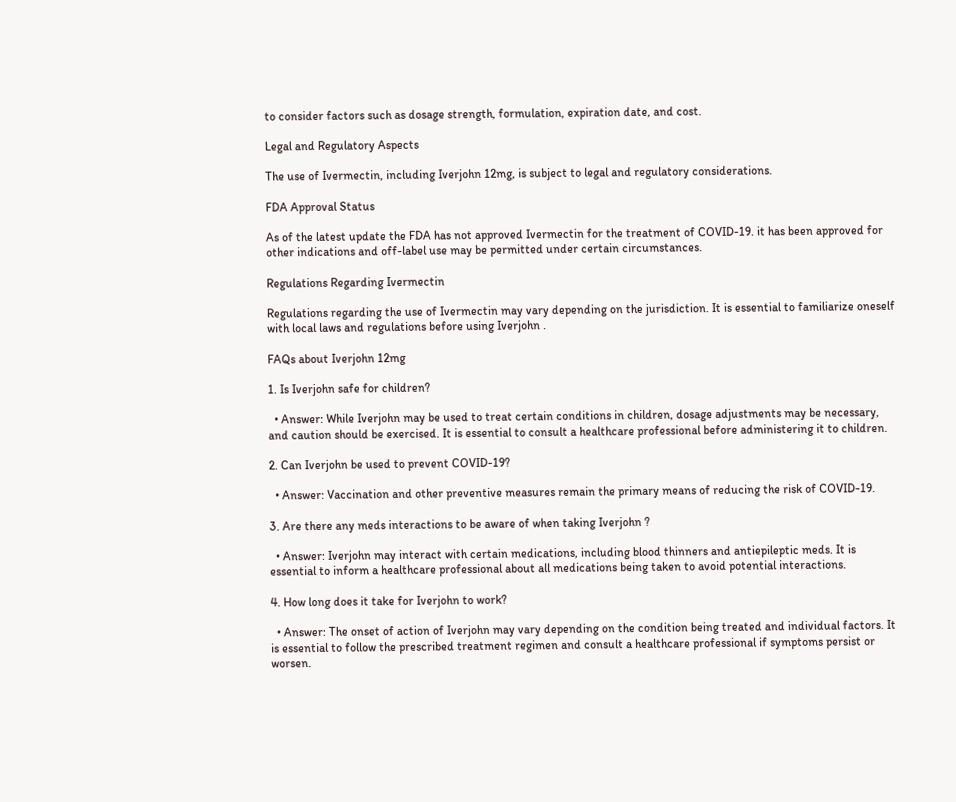to consider factors such as dosage strength, formulation, expiration date, and cost.

Legal and Regulatory Aspects

The use of Ivermectin, including Iverjohn 12mg, is subject to legal and regulatory considerations.

FDA Approval Status

As of the latest update the FDA has not approved Ivermectin for the treatment of COVID-19. it has been approved for other indications and off-label use may be permitted under certain circumstances.

Regulations Regarding Ivermectin

Regulations regarding the use of Ivermectin may vary depending on the jurisdiction. It is essential to familiarize oneself with local laws and regulations before using Iverjohn .

FAQs about Iverjohn 12mg

1. Is Iverjohn safe for children?

  • Answer: While Iverjohn may be used to treat certain conditions in children, dosage adjustments may be necessary, and caution should be exercised. It is essential to consult a healthcare professional before administering it to children.

2. Can Iverjohn be used to prevent COVID-19?

  • Answer: Vaccination and other preventive measures remain the primary means of reducing the risk of COVID-19.

3. Are there any meds interactions to be aware of when taking Iverjohn ?

  • Answer: Iverjohn may interact with certain medications, including blood thinners and antiepileptic meds. It is essential to inform a healthcare professional about all medications being taken to avoid potential interactions.

4. How long does it take for Iverjohn to work?

  • Answer: The onset of action of Iverjohn may vary depending on the condition being treated and individual factors. It is essential to follow the prescribed treatment regimen and consult a healthcare professional if symptoms persist or worsen.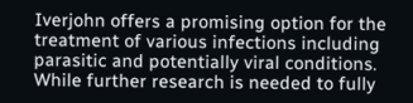Iverjohn offers a promising option for the treatment of various infections including parasitic and potentially viral conditions.
While further research is needed to fully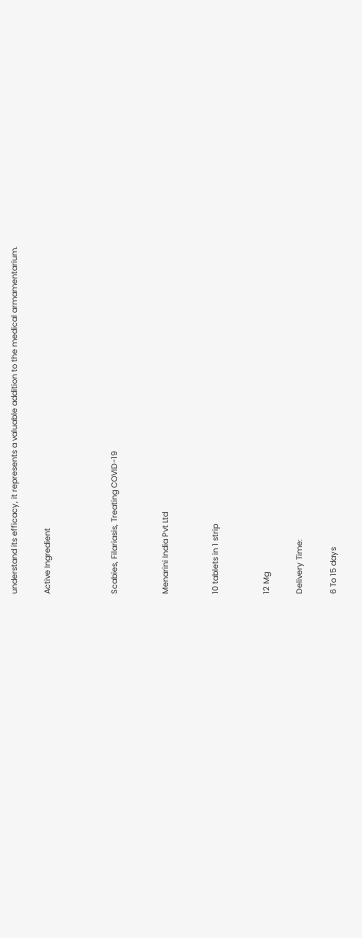understand its efficacy, it represents a valuable addition to the medical armamentarium.

Active Ingredient



Scabies, Filariasis, Treating COVID-19


Menarini India Pvt Ltd


10 tablets in 1 strip


12 Mg

Delivery Time:

6 To 15 days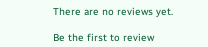There are no reviews yet.

Be the first to review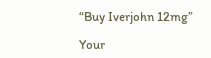“Buy Iverjohn 12mg”

Your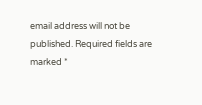email address will not be published. Required fields are marked *